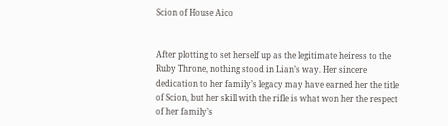Scion of House Aico


After plotting to set herself up as the legitimate heiress to the Ruby Throne, nothing stood in Lian’s way. Her sincere dedication to her family’s legacy may have earned her the title of Scion, but her skill with the rifle is what won her the respect of her family’s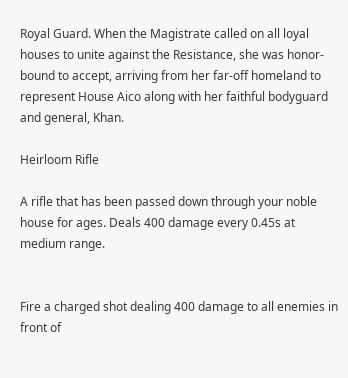Royal Guard. When the Magistrate called on all loyal houses to unite against the Resistance, she was honor-bound to accept, arriving from her far-off homeland to represent House Aico along with her faithful bodyguard and general, Khan.

Heirloom Rifle

A rifle that has been passed down through your noble house for ages. Deals 400 damage every 0.45s at medium range.


Fire a charged shot dealing 400 damage to all enemies in front of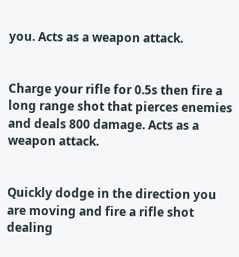you. Acts as a weapon attack.


Charge your rifle for 0.5s then fire a long range shot that pierces enemies and deals 800 damage. Acts as a weapon attack.


Quickly dodge in the direction you are moving and fire a rifle shot dealing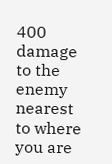400 damage to the enemy nearest to where you are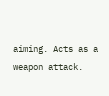aiming. Acts as a weapon attack.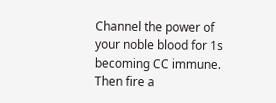Channel the power of your noble blood for 1s becoming CC immune. Then fire a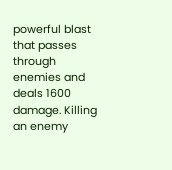powerful blast that passes through enemies and deals 1600 damage. Killing an enemy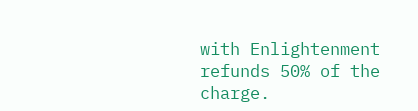with Enlightenment refunds 50% of the charge.